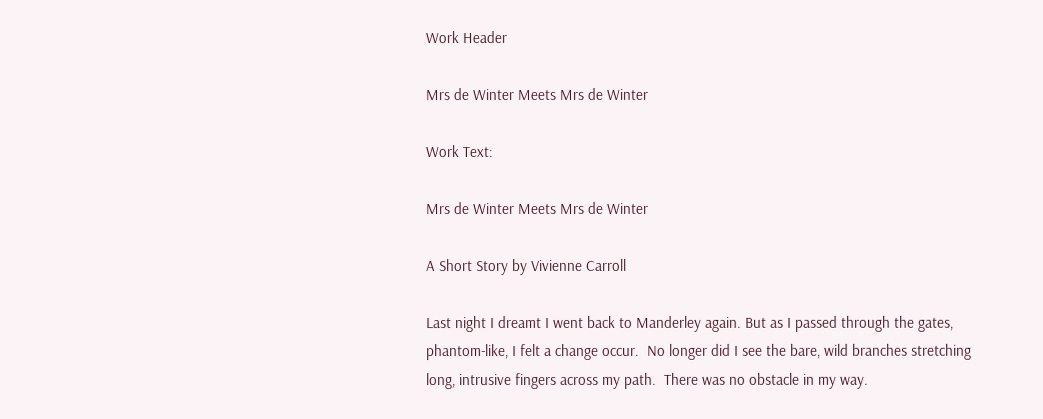Work Header

Mrs de Winter Meets Mrs de Winter

Work Text:

Mrs de Winter Meets Mrs de Winter

A Short Story by Vivienne Carroll

Last night I dreamt I went back to Manderley again. But as I passed through the gates, phantom-like, I felt a change occur.  No longer did I see the bare, wild branches stretching long, intrusive fingers across my path.  There was no obstacle in my way.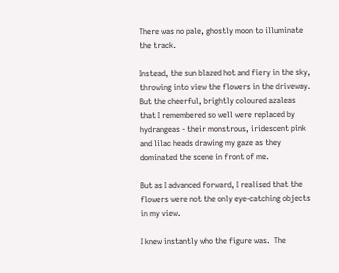There was no pale, ghostly moon to illuminate the track.

Instead, the sun blazed hot and fiery in the sky, throwing into view the flowers in the driveway.  But the cheerful, brightly coloured azaleas that I remembered so well were replaced by hydrangeas - their monstrous, iridescent pink and lilac heads drawing my gaze as they dominated the scene in front of me.

But as I advanced forward, I realised that the flowers were not the only eye-catching objects in my view.

I knew instantly who the figure was.  The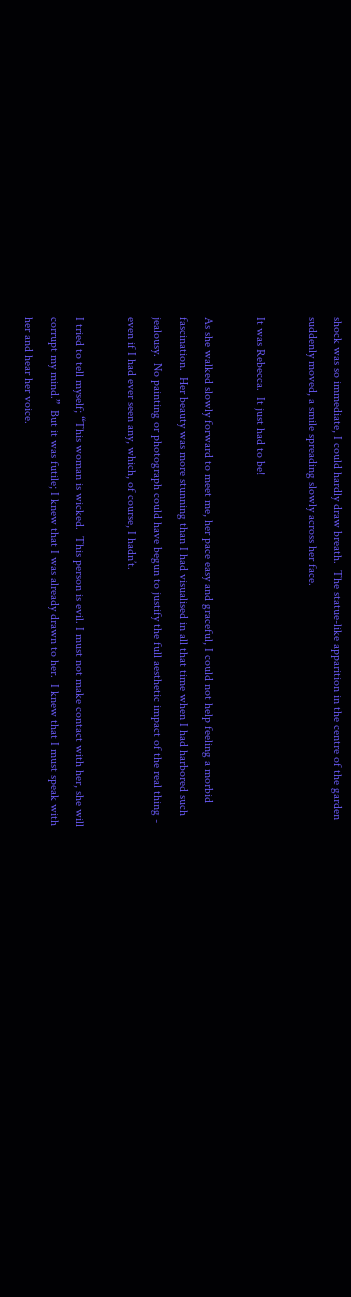shock was so immediate, I could hardly draw breath.  The statue-like apparition in the centre of the garden suddenly moved, a smile spreading slowly across her face.

It was Rebecca.  It just had to be!

As she walked slowly forward to meet me, her pace easy and graceful, I could not help feeling a morbid fascination.  Her beauty was more stunning than I had visualised in all that time when I had harbored such jealousy.  No painting or photograph could have begun to justify the full aesthetic impact of the real thing - even if I had ever seen any, which, of course, I hadn’t.

I tried to tell myself; “This woman is wicked.  This person is evil. I must not make contact with her, she will corrupt my mind.”  But it was futile; I knew that I was already drawn to her.  I knew that I must speak with her and hear her voice.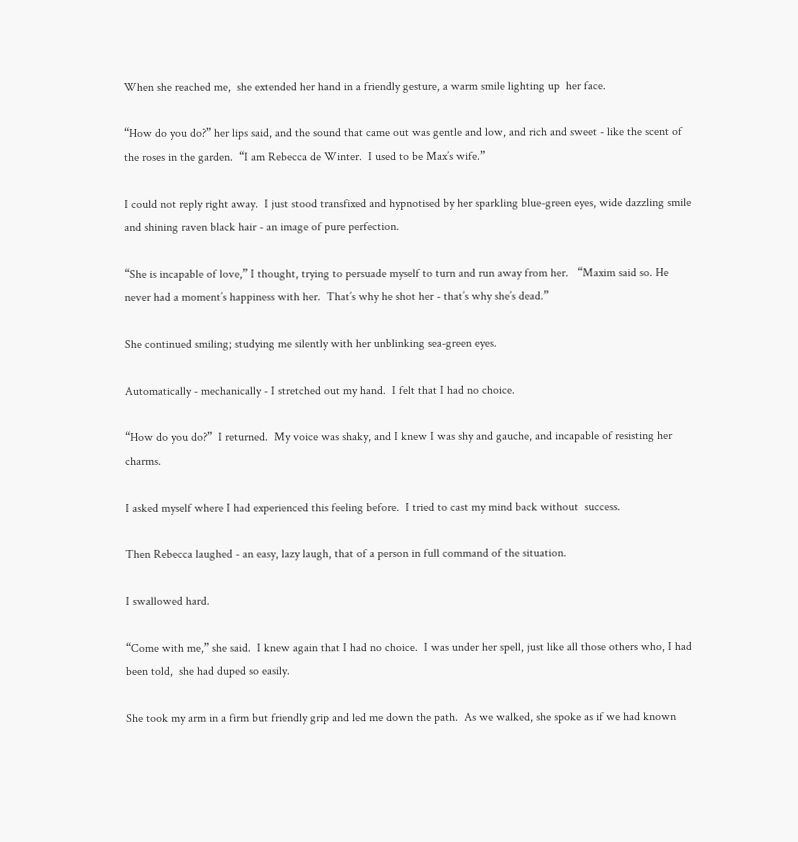When she reached me,  she extended her hand in a friendly gesture, a warm smile lighting up  her face.

“How do you do?” her lips said, and the sound that came out was gentle and low, and rich and sweet - like the scent of the roses in the garden.  “I am Rebecca de Winter.  I used to be Max’s wife.”

I could not reply right away.  I just stood transfixed and hypnotised by her sparkling blue-green eyes, wide dazzling smile and shining raven black hair - an image of pure perfection.

“She is incapable of love,” I thought, trying to persuade myself to turn and run away from her.   “Maxim said so. He never had a moment’s happiness with her.  That’s why he shot her - that’s why she’s dead.”

She continued smiling; studying me silently with her unblinking sea-green eyes.

Automatically - mechanically - I stretched out my hand.  I felt that I had no choice.

“How do you do?”  I returned.  My voice was shaky, and I knew I was shy and gauche, and incapable of resisting her charms.

I asked myself where I had experienced this feeling before.  I tried to cast my mind back without  success.

Then Rebecca laughed - an easy, lazy laugh, that of a person in full command of the situation.

I swallowed hard.

“Come with me,” she said.  I knew again that I had no choice.  I was under her spell, just like all those others who, I had been told,  she had duped so easily.

She took my arm in a firm but friendly grip and led me down the path.  As we walked, she spoke as if we had known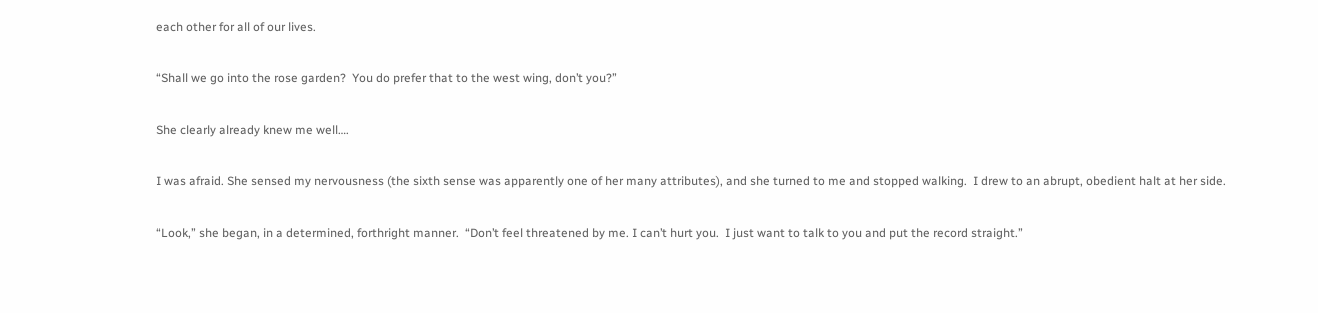each other for all of our lives.

“Shall we go into the rose garden?  You do prefer that to the west wing, don’t you?”

She clearly already knew me well….

I was afraid. She sensed my nervousness (the sixth sense was apparently one of her many attributes), and she turned to me and stopped walking.  I drew to an abrupt, obedient halt at her side.

“Look,” she began, in a determined, forthright manner.  “Don’t feel threatened by me. I can’t hurt you.  I just want to talk to you and put the record straight.”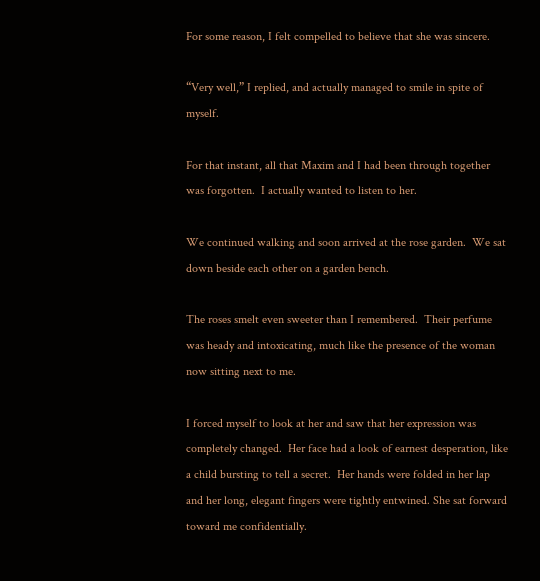For some reason, I felt compelled to believe that she was sincere.

“Very well,” I replied, and actually managed to smile in spite of myself.

For that instant, all that Maxim and I had been through together was forgotten.  I actually wanted to listen to her.

We continued walking and soon arrived at the rose garden.  We sat down beside each other on a garden bench.

The roses smelt even sweeter than I remembered.  Their perfume was heady and intoxicating, much like the presence of the woman now sitting next to me.

I forced myself to look at her and saw that her expression was completely changed.  Her face had a look of earnest desperation, like a child bursting to tell a secret.  Her hands were folded in her lap and her long, elegant fingers were tightly entwined. She sat forward toward me confidentially.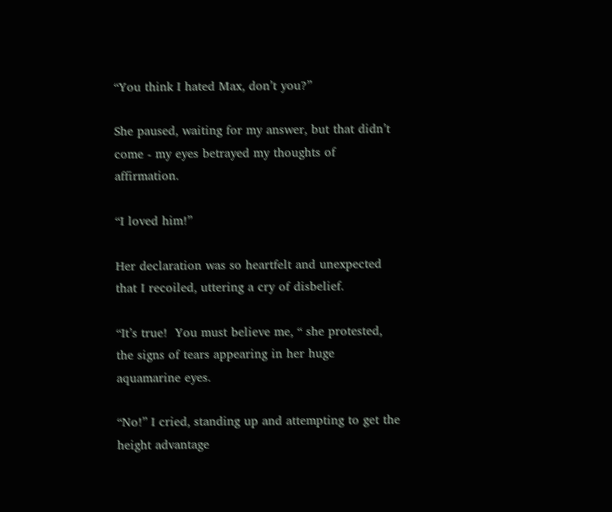“You think I hated Max, don’t you?”

She paused, waiting for my answer, but that didn’t come - my eyes betrayed my thoughts of affirmation.

“I loved him!”

Her declaration was so heartfelt and unexpected that I recoiled, uttering a cry of disbelief.

“It’s true!  You must believe me, “ she protested, the signs of tears appearing in her huge  aquamarine eyes.

“No!” I cried, standing up and attempting to get the height advantage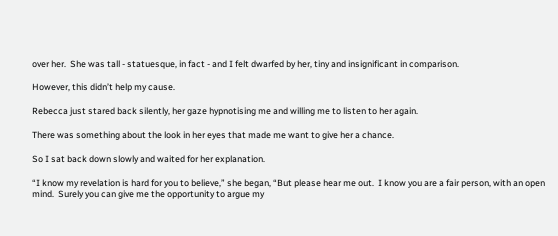over her.  She was tall - statuesque, in fact - and I felt dwarfed by her, tiny and insignificant in comparison.

However, this didn’t help my cause.

Rebecca just stared back silently, her gaze hypnotising me and willing me to listen to her again.

There was something about the look in her eyes that made me want to give her a chance.

So I sat back down slowly and waited for her explanation.

“I know my revelation is hard for you to believe,” she began, “But please hear me out.  I know you are a fair person, with an open mind.  Surely you can give me the opportunity to argue my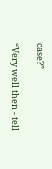case?”

“Very well then - tell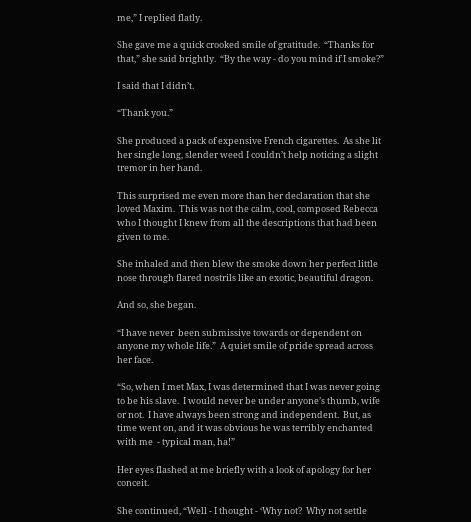me,” I replied flatly.

She gave me a quick crooked smile of gratitude.  “Thanks for that,” she said brightly.  “By the way - do you mind if I smoke?”

I said that I didn’t.

“Thank you.”

She produced a pack of expensive French cigarettes.  As she lit her single long, slender weed I couldn’t help noticing a slight tremor in her hand.

This surprised me even more than her declaration that she loved Maxim.  This was not the calm, cool, composed Rebecca who I thought I knew from all the descriptions that had been given to me.

She inhaled and then blew the smoke down her perfect little nose through flared nostrils like an exotic, beautiful dragon.

And so, she began.

“I have never  been submissive towards or dependent on anyone my whole life.”  A quiet smile of pride spread across her face.

“So, when I met Max, I was determined that I was never going to be his slave.  I would never be under anyone’s thumb, wife or not.  I have always been strong and independent.  But, as time went on, and it was obvious he was terribly enchanted with me  - typical man, ha!”

Her eyes flashed at me briefly with a look of apology for her conceit.

She continued, “Well - I thought - ‘Why not?  Why not settle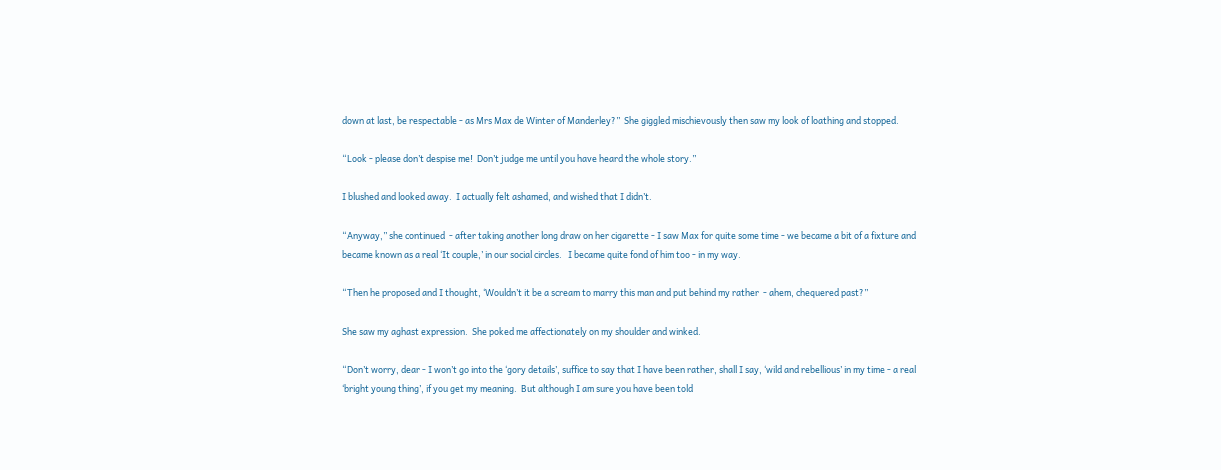down at last, be respectable - as Mrs Max de Winter of Manderley?”  She giggled mischievously then saw my look of loathing and stopped.

“Look - please don’t despise me!  Don’t judge me until you have heard the whole story.”

I blushed and looked away.  I actually felt ashamed, and wished that I didn’t.

“Anyway,” she continued  - after taking another long draw on her cigarette - I saw Max for quite some time - we became a bit of a fixture and became known as a real ‘It couple,’ in our social circles.   I became quite fond of him too - in my way.

“Then he proposed and I thought, ‘Wouldn’t it be a scream to marry this man and put behind my rather  - ahem, chequered past?”

She saw my aghast expression.  She poked me affectionately on my shoulder and winked.

“Don’t worry, dear - I won’t go into the ‘gory details’, suffice to say that I have been rather, shall I say, ‘wild and rebellious’ in my time - a real ‘bright young thing’, if you get my meaning.  But although I am sure you have been told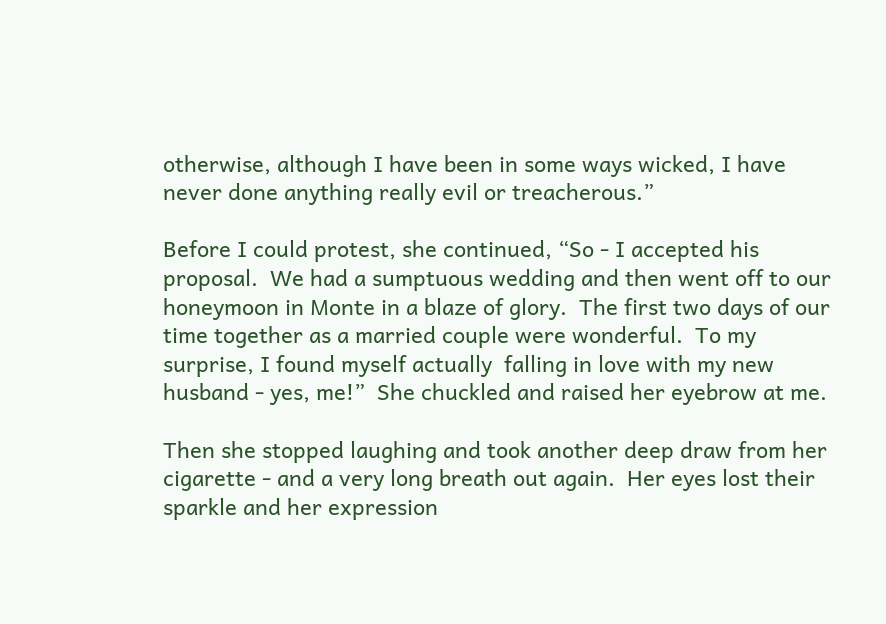otherwise, although I have been in some ways wicked, I have never done anything really evil or treacherous.”

Before I could protest, she continued, “So - I accepted his proposal.  We had a sumptuous wedding and then went off to our honeymoon in Monte in a blaze of glory.  The first two days of our time together as a married couple were wonderful.  To my surprise, I found myself actually  falling in love with my new husband - yes, me!”  She chuckled and raised her eyebrow at me.

Then she stopped laughing and took another deep draw from her cigarette - and a very long breath out again.  Her eyes lost their sparkle and her expression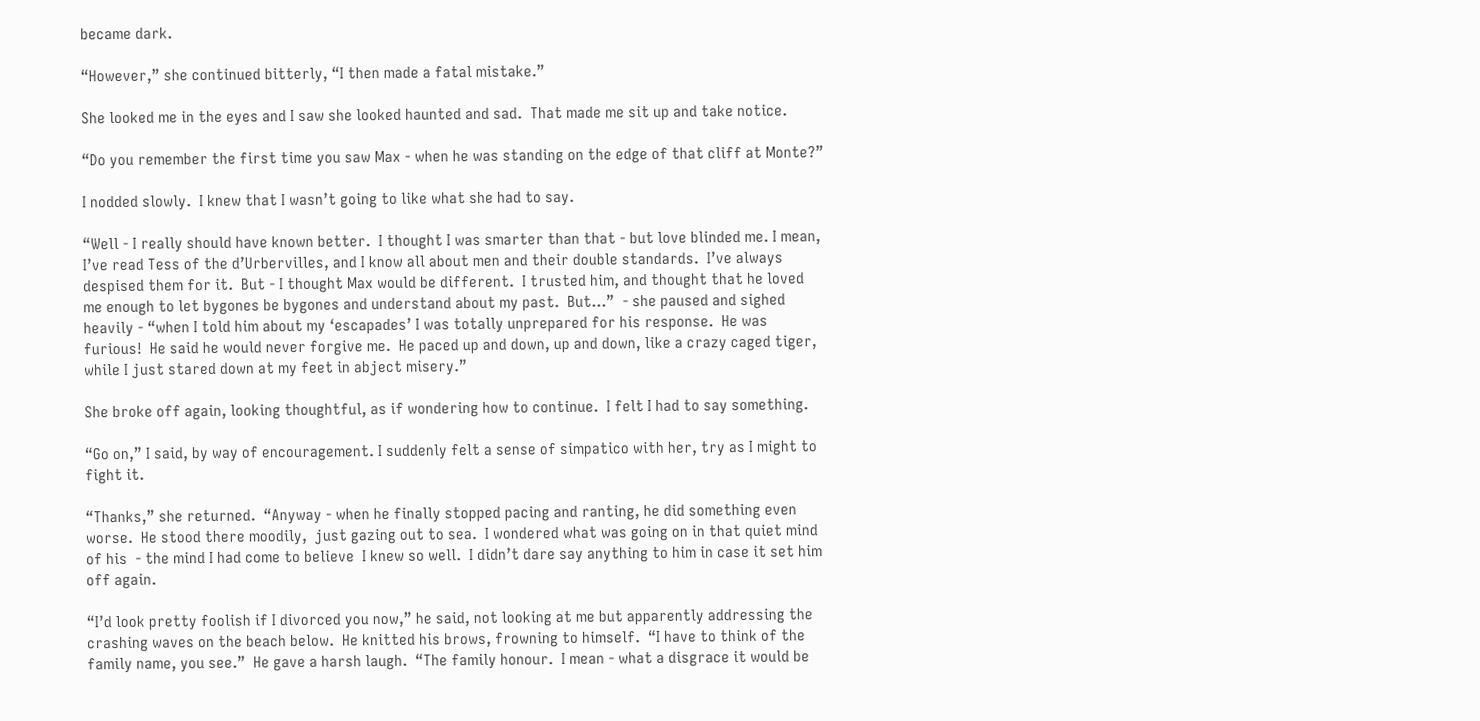became dark.

“However,” she continued bitterly, “I then made a fatal mistake.”

She looked me in the eyes and I saw she looked haunted and sad.  That made me sit up and take notice.

“Do you remember the first time you saw Max - when he was standing on the edge of that cliff at Monte?”

I nodded slowly.  I knew that I wasn’t going to like what she had to say.

“Well - I really should have known better.  I thought I was smarter than that - but love blinded me. I mean, I’ve read Tess of the d’Urbervilles, and I know all about men and their double standards.  I’ve always despised them for it.  But - I thought Max would be different.  I trusted him, and thought that he loved me enough to let bygones be bygones and understand about my past.  But…”  - she paused and sighed heavily - “when I told him about my ‘escapades’ I was totally unprepared for his response.  He was furious!  He said he would never forgive me.  He paced up and down, up and down, like a crazy caged tiger, while I just stared down at my feet in abject misery.”

She broke off again, looking thoughtful, as if wondering how to continue.  I felt I had to say something.

“Go on,” I said, by way of encouragement. I suddenly felt a sense of simpatico with her, try as I might to fight it.

“Thanks,” she returned.  “Anyway - when he finally stopped pacing and ranting, he did something even worse.  He stood there moodily,  just gazing out to sea.  I wondered what was going on in that quiet mind of his  - the mind I had come to believe  I knew so well.  I didn’t dare say anything to him in case it set him off again.

“I’d look pretty foolish if I divorced you now,” he said, not looking at me but apparently addressing the crashing waves on the beach below.  He knitted his brows, frowning to himself.  “I have to think of the family name, you see.”  He gave a harsh laugh.  “The family honour.  I mean - what a disgrace it would be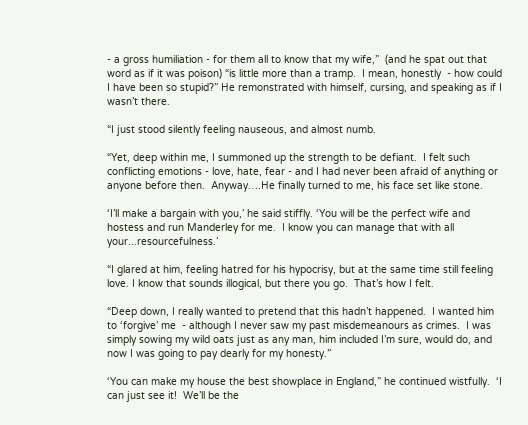- a gross humiliation - for them all to know that my wife,”  (and he spat out that word as if it was poison) “is little more than a tramp.  I mean, honestly  - how could I have been so stupid?” He remonstrated with himself, cursing, and speaking as if I wasn’t there.

“I just stood silently feeling nauseous, and almost numb.

“Yet, deep within me, I summoned up the strength to be defiant.  I felt such conflicting emotions - love, hate, fear - and I had never been afraid of anything or anyone before then.  Anyway….He finally turned to me, his face set like stone.

‘I’ll make a bargain with you,’ he said stiffly. ‘You will be the perfect wife and hostess and run Manderley for me.  I know you can manage that with all your...resourcefulness.’

“I glared at him, feeling hatred for his hypocrisy, but at the same time still feeling love. I know that sounds illogical, but there you go.  That’s how I felt.

“Deep down, I really wanted to pretend that this hadn’t happened.  I wanted him to ‘forgive’ me  - although I never saw my past misdemeanours as crimes.  I was simply sowing my wild oats just as any man, him included I’m sure, would do, and now I was going to pay dearly for my honesty.”

‘You can make my house the best showplace in England,” he continued wistfully.  ‘I can just see it!  We’ll be the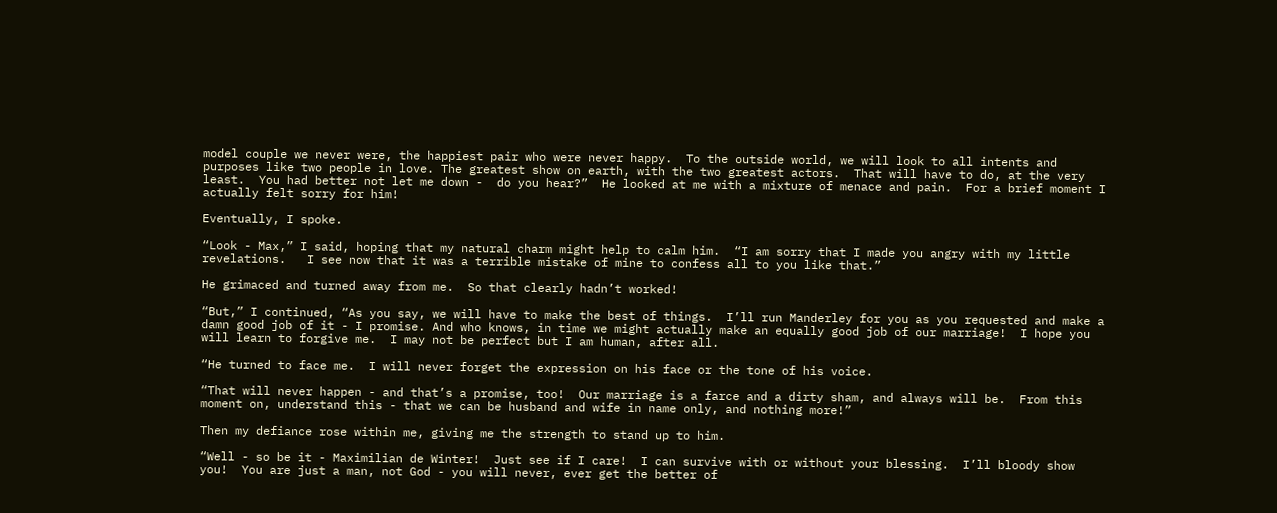model couple we never were, the happiest pair who were never happy.  To the outside world, we will look to all intents and purposes like two people in love. The greatest show on earth, with the two greatest actors.  That will have to do, at the very least.  You had better not let me down -  do you hear?”  He looked at me with a mixture of menace and pain.  For a brief moment I actually felt sorry for him!

Eventually, I spoke.

“Look - Max,” I said, hoping that my natural charm might help to calm him.  “I am sorry that I made you angry with my little revelations.   I see now that it was a terrible mistake of mine to confess all to you like that.”

He grimaced and turned away from me.  So that clearly hadn’t worked!

“But,” I continued, “As you say, we will have to make the best of things.  I’ll run Manderley for you as you requested and make a damn good job of it - I promise. And who knows, in time we might actually make an equally good job of our marriage!  I hope you will learn to forgive me.  I may not be perfect but I am human, after all.

“He turned to face me.  I will never forget the expression on his face or the tone of his voice.

“That will never happen - and that’s a promise, too!  Our marriage is a farce and a dirty sham, and always will be.  From this moment on, understand this - that we can be husband and wife in name only, and nothing more!”

Then my defiance rose within me, giving me the strength to stand up to him.

“Well - so be it - Maximilian de Winter!  Just see if I care!  I can survive with or without your blessing.  I’ll bloody show you!  You are just a man, not God - you will never, ever get the better of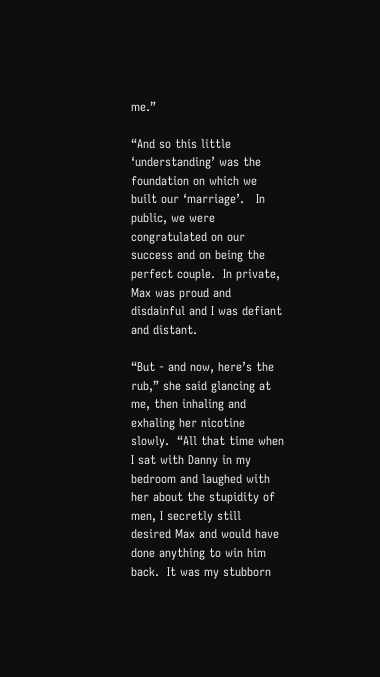me.”

“And so this little ‘understanding’ was the foundation on which we built our ‘marriage’.   In public, we were congratulated on our success and on being the perfect couple.  In private, Max was proud and disdainful and I was defiant and distant.

“But - and now, here’s the rub,” she said glancing at me, then inhaling and exhaling her nicotine slowly.  “All that time when I sat with Danny in my bedroom and laughed with her about the stupidity of men, I secretly still desired Max and would have done anything to win him back.  It was my stubborn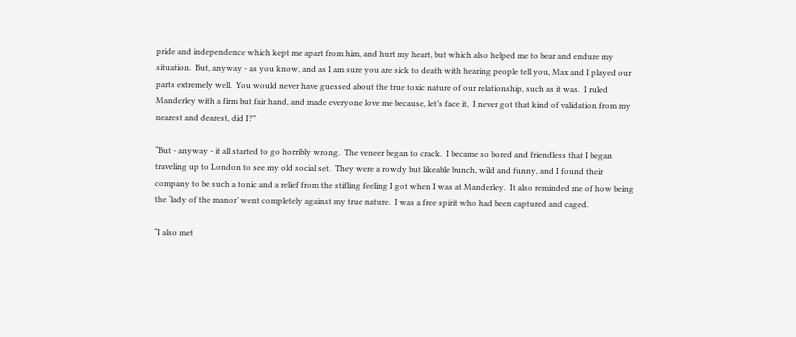pride and independence which kept me apart from him, and hurt my heart, but which also helped me to bear and endure my situation.  But, anyway - as you know, and as I am sure you are sick to death with hearing people tell you, Max and I played our parts extremely well.  You would never have guessed about the true toxic nature of our relationship, such as it was.  I ruled Manderley with a firm but fair hand, and made everyone love me because, let’s face it,  I never got that kind of validation from my nearest and dearest, did I?”

“But - anyway - it all started to go horribly wrong.  The veneer began to crack.  I became so bored and friendless that I began traveling up to London to see my old social set.  They were a rowdy but likeable bunch, wild and funny, and I found their company to be such a tonic and a relief from the stifling feeling I got when I was at Manderley.  It also reminded me of how being the ‘lady of the manor’ went completely against my true nature.  I was a free spirit who had been captured and caged.

“I also met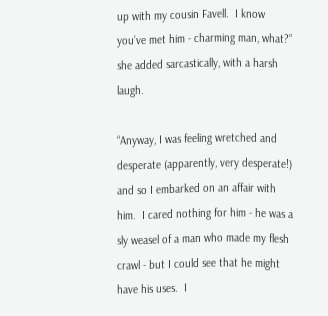up with my cousin Favell.  I know you’ve met him - charming man, what?” she added sarcastically, with a harsh laugh.

“Anyway, I was feeling wretched and desperate (apparently, very desperate!)  and so I embarked on an affair with him.  I cared nothing for him - he was a sly weasel of a man who made my flesh crawl - but I could see that he might have his uses.  I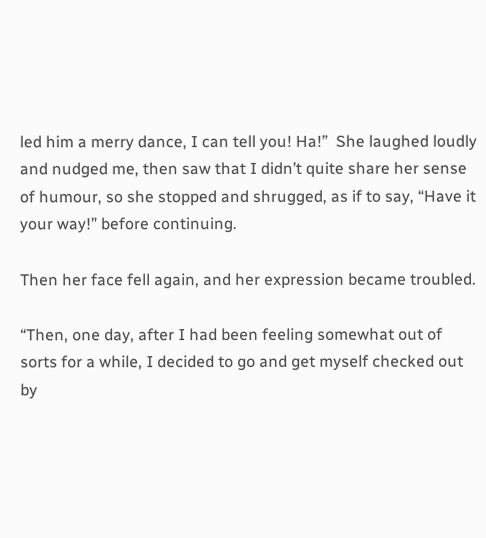led him a merry dance, I can tell you! Ha!”  She laughed loudly and nudged me, then saw that I didn’t quite share her sense of humour, so she stopped and shrugged, as if to say, “Have it your way!” before continuing.

Then her face fell again, and her expression became troubled.

“Then, one day, after I had been feeling somewhat out of sorts for a while, I decided to go and get myself checked out by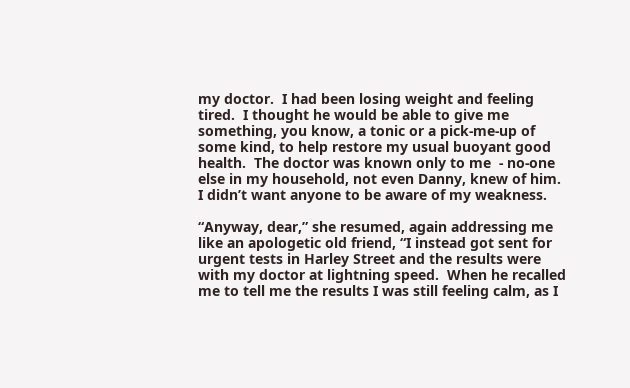my doctor.  I had been losing weight and feeling tired.  I thought he would be able to give me something, you know, a tonic or a pick-me-up of some kind, to help restore my usual buoyant good health.  The doctor was known only to me  - no-one else in my household, not even Danny, knew of him.  I didn’t want anyone to be aware of my weakness.

“Anyway, dear,” she resumed, again addressing me like an apologetic old friend, “I instead got sent for urgent tests in Harley Street and the results were with my doctor at lightning speed.  When he recalled me to tell me the results I was still feeling calm, as I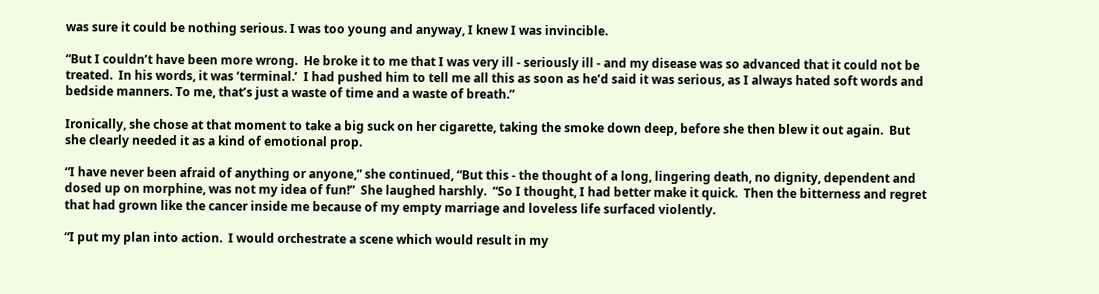was sure it could be nothing serious. I was too young and anyway, I knew I was invincible.

“But I couldn’t have been more wrong.  He broke it to me that I was very ill - seriously ill - and my disease was so advanced that it could not be treated.  In his words, it was ‘terminal.’  I had pushed him to tell me all this as soon as he’d said it was serious, as I always hated soft words and bedside manners. To me, that’s just a waste of time and a waste of breath.”

Ironically, she chose at that moment to take a big suck on her cigarette, taking the smoke down deep, before she then blew it out again.  But she clearly needed it as a kind of emotional prop.

“I have never been afraid of anything or anyone,” she continued, “But this - the thought of a long, lingering death, no dignity, dependent and dosed up on morphine, was not my idea of fun!”  She laughed harshly.  “So I thought, I had better make it quick.  Then the bitterness and regret that had grown like the cancer inside me because of my empty marriage and loveless life surfaced violently.

“I put my plan into action.  I would orchestrate a scene which would result in my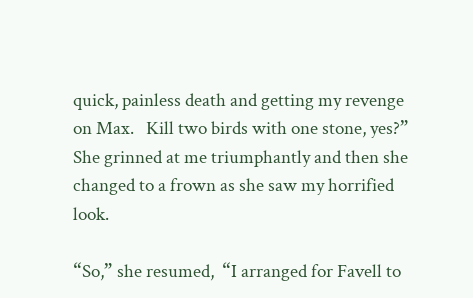quick, painless death and getting my revenge on Max.   Kill two birds with one stone, yes?” She grinned at me triumphantly and then she changed to a frown as she saw my horrified look.

“So,” she resumed,  “I arranged for Favell to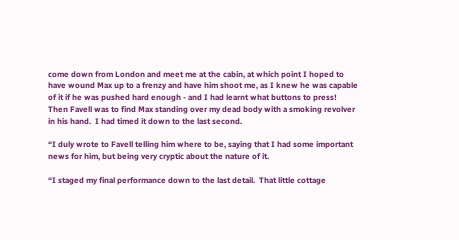come down from London and meet me at the cabin, at which point I hoped to have wound Max up to a frenzy and have him shoot me, as I knew he was capable of it if he was pushed hard enough - and I had learnt what buttons to press!  Then Favell was to find Max standing over my dead body with a smoking revolver in his hand.  I had timed it down to the last second.

“I duly wrote to Favell telling him where to be, saying that I had some important news for him, but being very cryptic about the nature of it.

“I staged my final performance down to the last detail.  That little cottage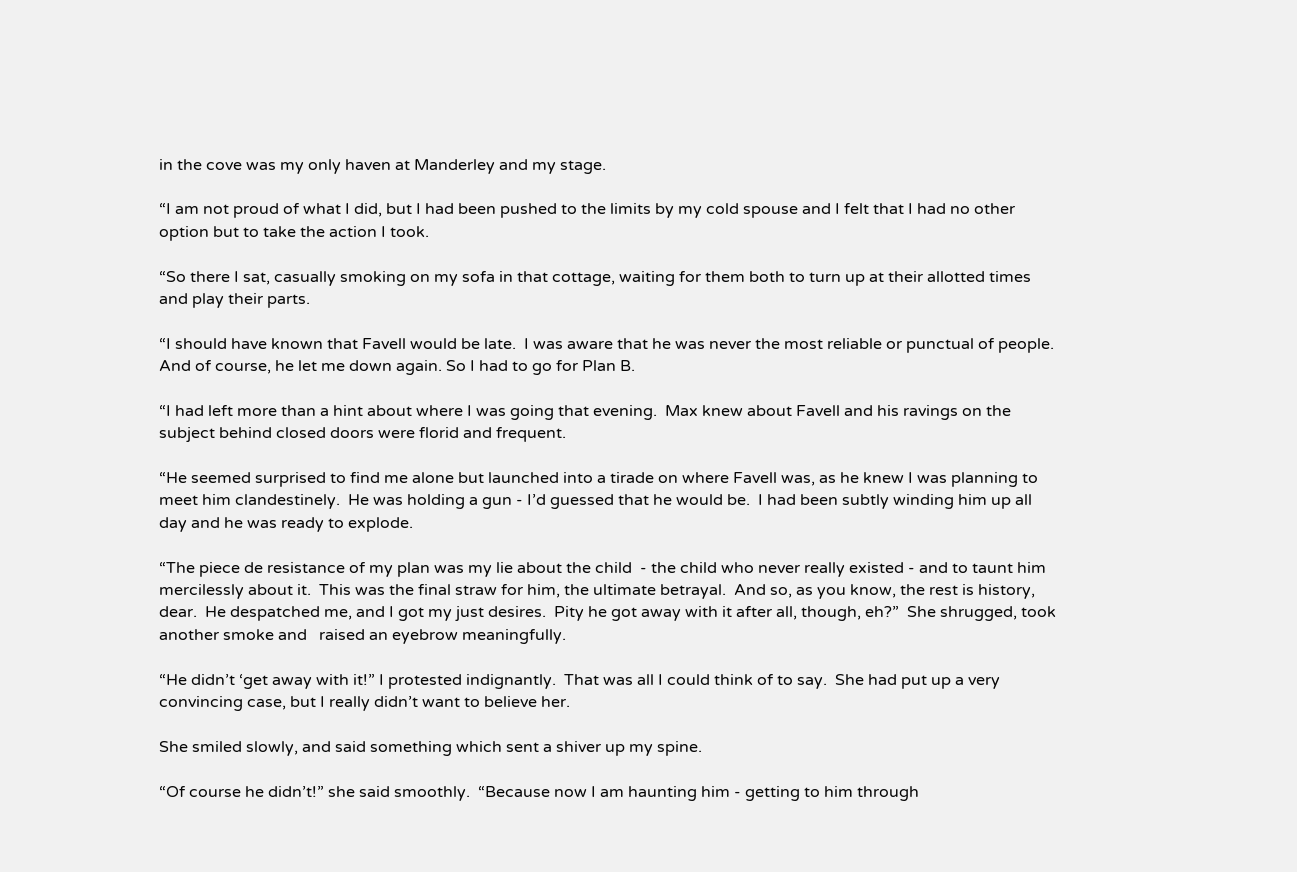in the cove was my only haven at Manderley and my stage.

“I am not proud of what I did, but I had been pushed to the limits by my cold spouse and I felt that I had no other option but to take the action I took.

“So there I sat, casually smoking on my sofa in that cottage, waiting for them both to turn up at their allotted times and play their parts.

“I should have known that Favell would be late.  I was aware that he was never the most reliable or punctual of people.  And of course, he let me down again. So I had to go for Plan B.

“I had left more than a hint about where I was going that evening.  Max knew about Favell and his ravings on the subject behind closed doors were florid and frequent.

“He seemed surprised to find me alone but launched into a tirade on where Favell was, as he knew I was planning to meet him clandestinely.  He was holding a gun - I’d guessed that he would be.  I had been subtly winding him up all day and he was ready to explode.

“The piece de resistance of my plan was my lie about the child  - the child who never really existed - and to taunt him mercilessly about it.  This was the final straw for him, the ultimate betrayal.  And so, as you know, the rest is history, dear.  He despatched me, and I got my just desires.  Pity he got away with it after all, though, eh?”  She shrugged, took another smoke and   raised an eyebrow meaningfully.

“He didn’t ‘get away with it!” I protested indignantly.  That was all I could think of to say.  She had put up a very convincing case, but I really didn’t want to believe her.

She smiled slowly, and said something which sent a shiver up my spine.

“Of course he didn’t!” she said smoothly.  “Because now I am haunting him - getting to him through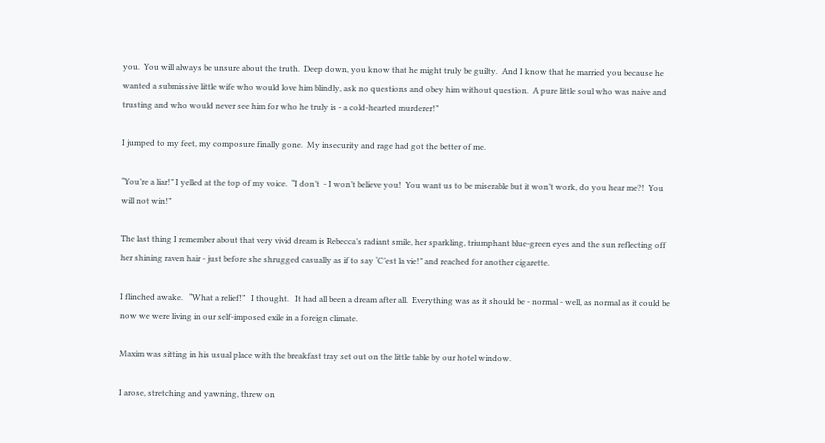you.  You will always be unsure about the truth.  Deep down, you know that he might truly be guilty.  And I know that he married you because he wanted a submissive little wife who would love him blindly, ask no questions and obey him without question.  A pure little soul who was naive and trusting and who would never see him for who he truly is - a cold-hearted murderer!”

I jumped to my feet, my composure finally gone.  My insecurity and rage had got the better of me.

“You’re a liar!” I yelled at the top of my voice.  “I don’t  - I won’t believe you!  You want us to be miserable but it won’t work, do you hear me?!  You will not win!”

The last thing I remember about that very vivid dream is Rebecca’s radiant smile, her sparkling, triumphant blue-green eyes and the sun reflecting off her shining raven hair - just before she shrugged casually as if to say ‘C’est la vie!” and reached for another cigarette.

I flinched awake.   “What a relief!”   I thought.   It had all been a dream after all.  Everything was as it should be - normal - well, as normal as it could be now we were living in our self-imposed exile in a foreign climate.

Maxim was sitting in his usual place with the breakfast tray set out on the little table by our hotel window.

I arose, stretching and yawning, threw on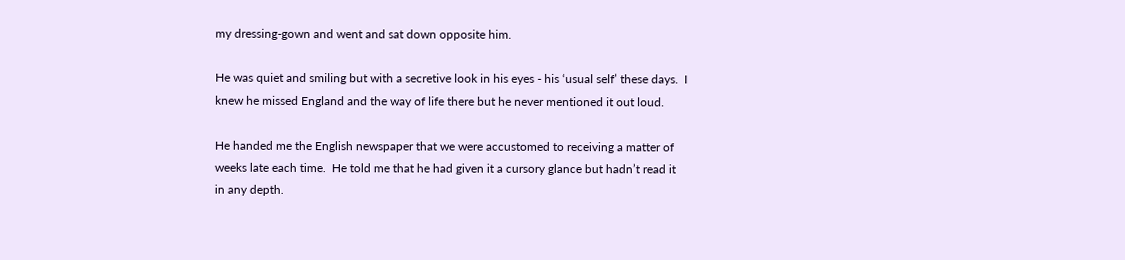my dressing-gown and went and sat down opposite him.

He was quiet and smiling but with a secretive look in his eyes - his ‘usual self’ these days.  I knew he missed England and the way of life there but he never mentioned it out loud.

He handed me the English newspaper that we were accustomed to receiving a matter of weeks late each time.  He told me that he had given it a cursory glance but hadn’t read it in any depth.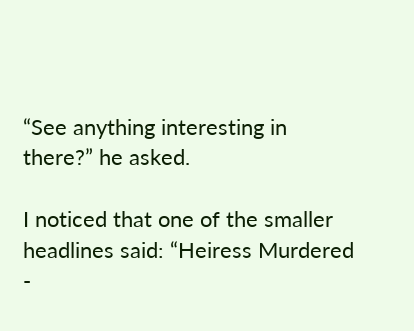“See anything interesting in there?” he asked.

I noticed that one of the smaller headlines said: “Heiress Murdered  -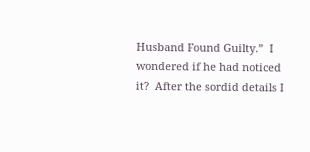Husband Found Guilty.”  I wondered if he had noticed it?  After the sordid details I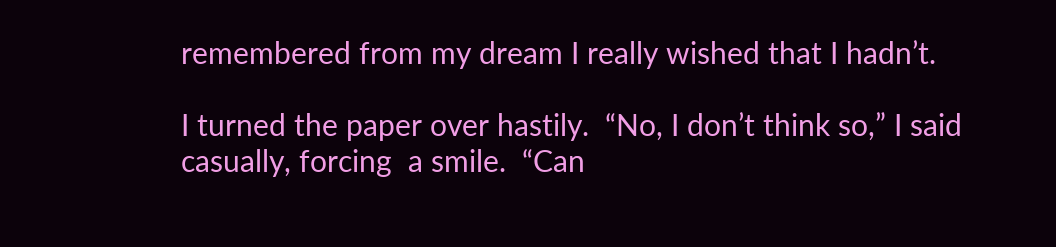remembered from my dream I really wished that I hadn’t.

I turned the paper over hastily.  “No, I don’t think so,” I said casually, forcing  a smile.  “Can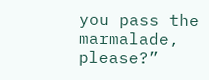you pass the marmalade, please?”